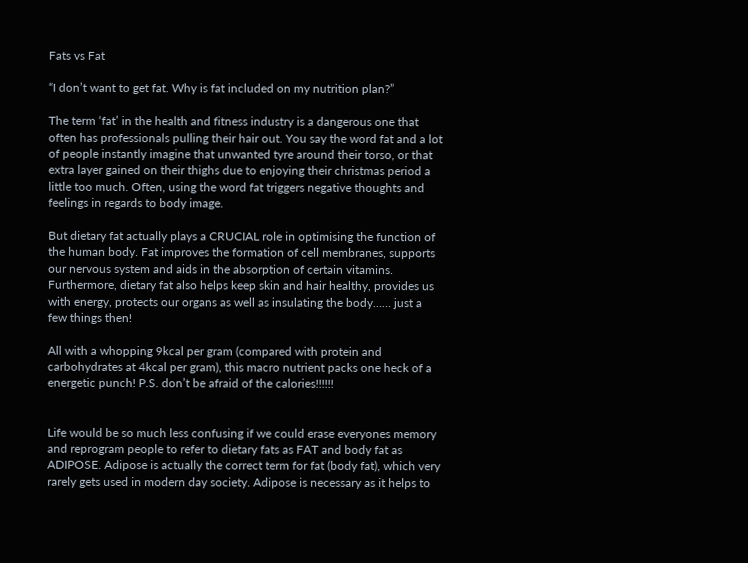Fats vs Fat

“I don’t want to get fat. Why is fat included on my nutrition plan?”

The term ‘fat’ in the health and fitness industry is a dangerous one that often has professionals pulling their hair out. You say the word fat and a lot of people instantly imagine that unwanted tyre around their torso, or that extra layer gained on their thighs due to enjoying their christmas period a little too much. Often, using the word fat triggers negative thoughts and feelings in regards to body image.

But dietary fat actually plays a CRUCIAL role in optimising the function of the human body. Fat improves the formation of cell membranes, supports our nervous system and aids in the absorption of certain vitamins. Furthermore, dietary fat also helps keep skin and hair healthy, provides us with energy, protects our organs as well as insulating the body…… just a few things then!

All with a whopping 9kcal per gram (compared with protein and carbohydrates at 4kcal per gram), this macro nutrient packs one heck of a energetic punch! P.S. don’t be afraid of the calories!!!!!!


Life would be so much less confusing if we could erase everyones memory and reprogram people to refer to dietary fats as FAT and body fat as ADIPOSE. Adipose is actually the correct term for fat (body fat), which very rarely gets used in modern day society. Adipose is necessary as it helps to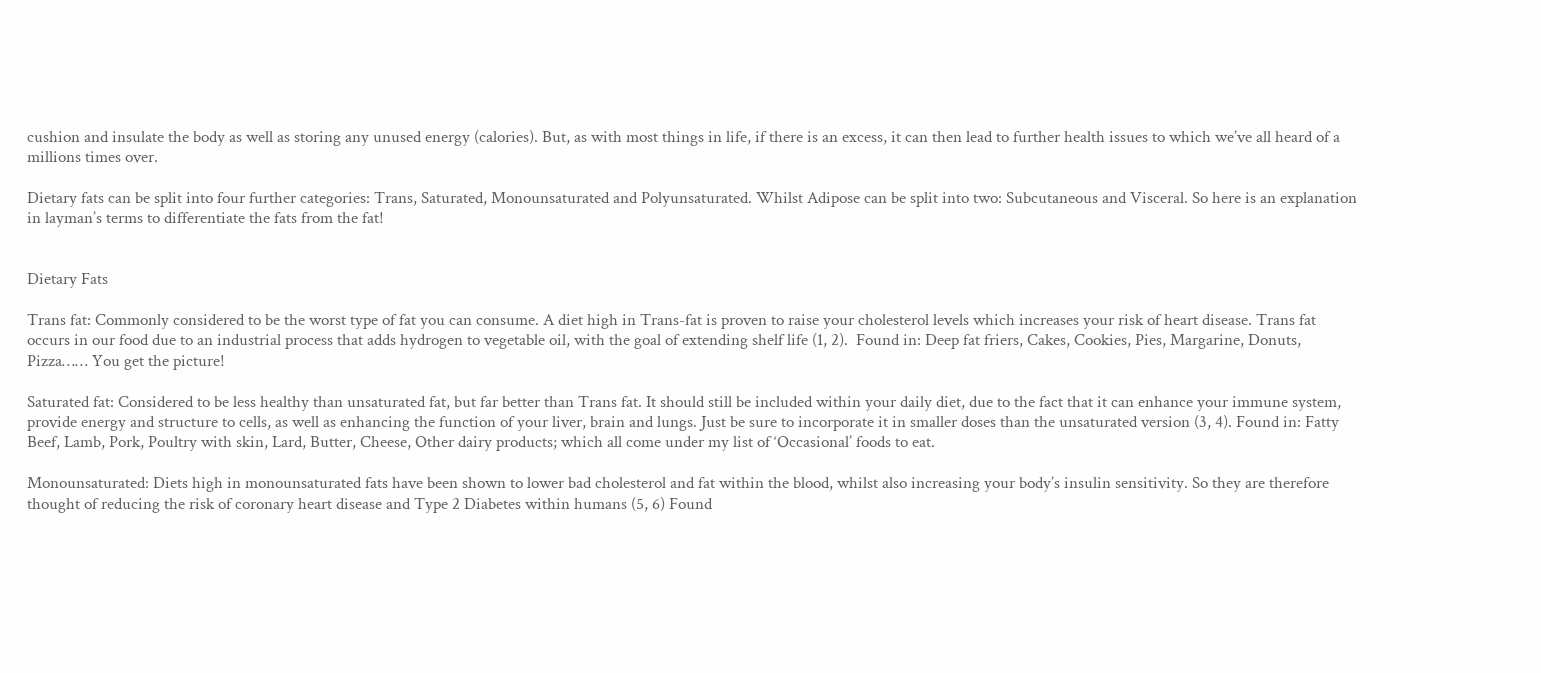cushion and insulate the body as well as storing any unused energy (calories). But, as with most things in life, if there is an excess, it can then lead to further health issues to which we’ve all heard of a millions times over.

Dietary fats can be split into four further categories: Trans, Saturated, Monounsaturated and Polyunsaturated. Whilst Adipose can be split into two: Subcutaneous and Visceral. So here is an explanation in layman’s terms to differentiate the fats from the fat!


Dietary Fats

Trans fat: Commonly considered to be the worst type of fat you can consume. A diet high in Trans-fat is proven to raise your cholesterol levels which increases your risk of heart disease. Trans fat occurs in our food due to an industrial process that adds hydrogen to vegetable oil, with the goal of extending shelf life (1, 2).  Found in: Deep fat friers, Cakes, Cookies, Pies, Margarine, Donuts, Pizza…… You get the picture!

Saturated fat: Considered to be less healthy than unsaturated fat, but far better than Trans fat. It should still be included within your daily diet, due to the fact that it can enhance your immune system, provide energy and structure to cells, as well as enhancing the function of your liver, brain and lungs. Just be sure to incorporate it in smaller doses than the unsaturated version (3, 4). Found in: Fatty Beef, Lamb, Pork, Poultry with skin, Lard, Butter, Cheese, Other dairy products; which all come under my list of ‘Occasional’ foods to eat.

Monounsaturated: Diets high in monounsaturated fats have been shown to lower bad cholesterol and fat within the blood, whilst also increasing your body’s insulin sensitivity. So they are therefore thought of reducing the risk of coronary heart disease and Type 2 Diabetes within humans (5, 6) Found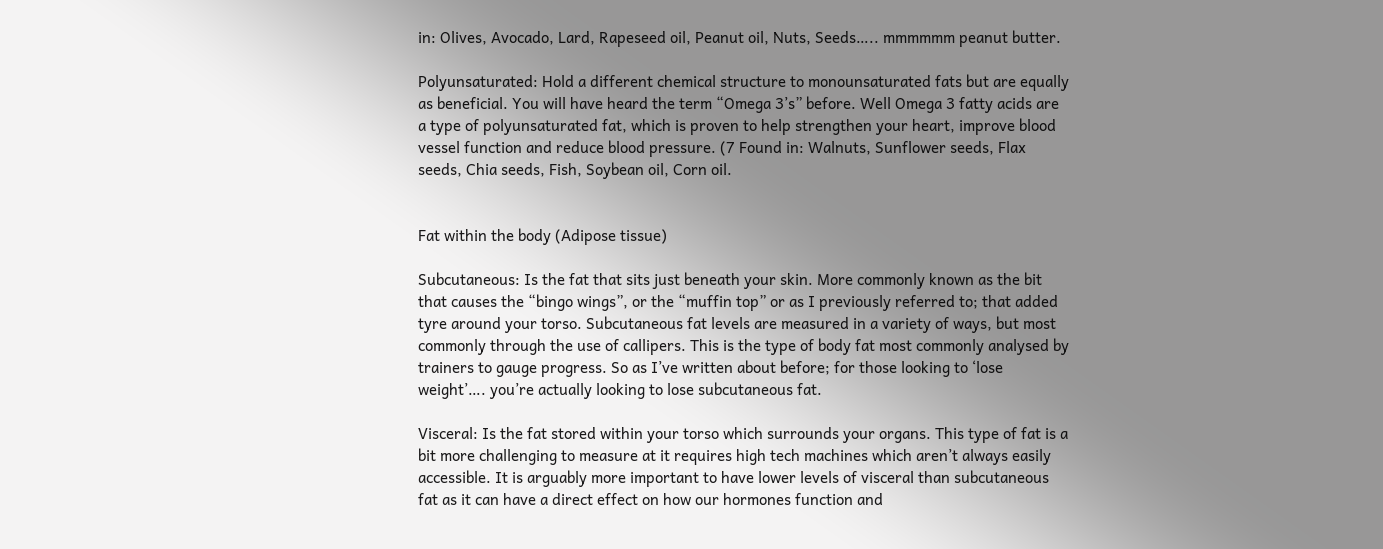in: Olives, Avocado, Lard, Rapeseed oil, Peanut oil, Nuts, Seeds….. mmmmmm peanut butter.

Polyunsaturated: Hold a different chemical structure to monounsaturated fats but are equally as beneficial. You will have heard the term “Omega 3’s” before. Well Omega 3 fatty acids are a type of polyunsaturated fat, which is proven to help strengthen your heart, improve blood vessel function and reduce blood pressure. (7 Found in: Walnuts, Sunflower seeds, Flax seeds, Chia seeds, Fish, Soybean oil, Corn oil.


Fat within the body (Adipose tissue)

Subcutaneous: Is the fat that sits just beneath your skin. More commonly known as the bit that causes the “bingo wings”, or the “muffin top” or as I previously referred to; that added tyre around your torso. Subcutaneous fat levels are measured in a variety of ways, but most commonly through the use of callipers. This is the type of body fat most commonly analysed by trainers to gauge progress. So as I’ve written about before; for those looking to ‘lose weight’…. you’re actually looking to lose subcutaneous fat.

Visceral: Is the fat stored within your torso which surrounds your organs. This type of fat is a bit more challenging to measure at it requires high tech machines which aren’t always easily accessible. It is arguably more important to have lower levels of visceral than subcutaneous fat as it can have a direct effect on how our hormones function and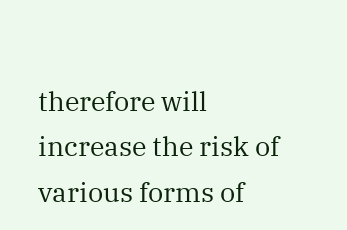therefore will increase the risk of various forms of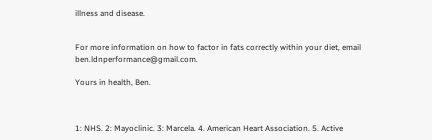illness and disease.


For more information on how to factor in fats correctly within your diet, email ben.ldnperformance@gmail.com.

Yours in health, Ben.



1: NHS. 2: Mayoclinic. 3: Marcela. 4. American Heart Association. 5. Active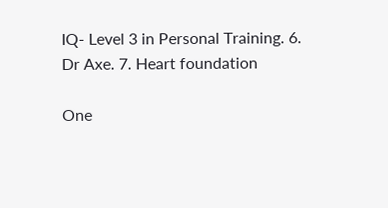IQ- Level 3 in Personal Training. 6. Dr Axe. 7. Heart foundation

One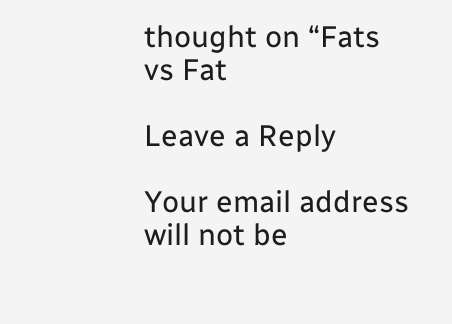thought on “Fats vs Fat

Leave a Reply

Your email address will not be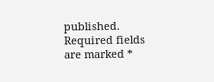published. Required fields are marked *